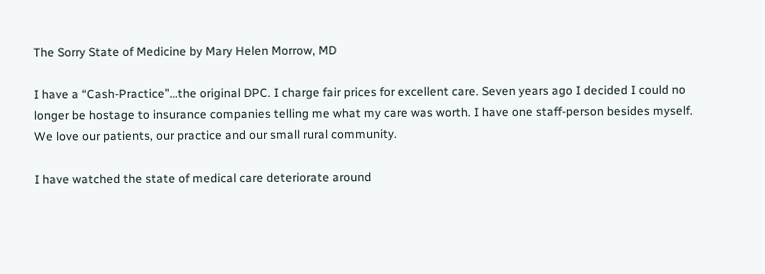The Sorry State of Medicine by Mary Helen Morrow, MD

I have a “Cash-Practice”…the original DPC. I charge fair prices for excellent care. Seven years ago I decided I could no longer be hostage to insurance companies telling me what my care was worth. I have one staff-person besides myself. We love our patients, our practice and our small rural community.

I have watched the state of medical care deteriorate around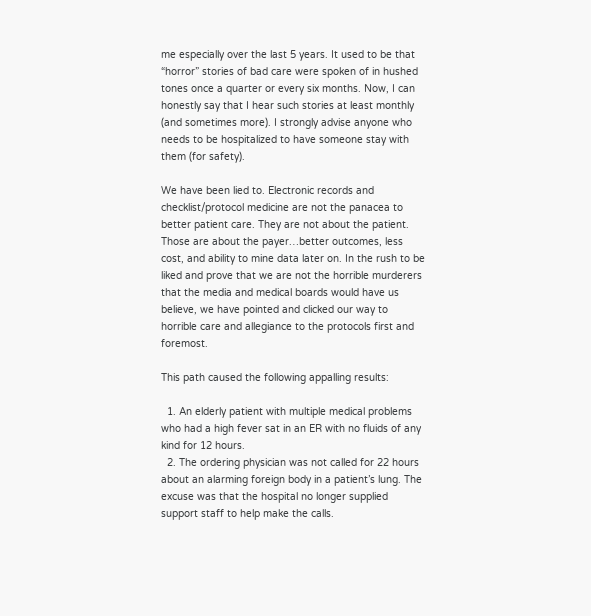me especially over the last 5 years. It used to be that “horror” stories of bad care were spoken of in hushed tones once a quarter or every six months. Now, I can honestly say that I hear such stories at least monthly (and sometimes more). I strongly advise anyone who needs to be hospitalized to have someone stay with them (for safety).

We have been lied to. Electronic records and checklist/protocol medicine are not the panacea to better patient care. They are not about the patient. Those are about the payer…better outcomes, less cost, and ability to mine data later on. In the rush to be liked and prove that we are not the horrible murderers that the media and medical boards would have us believe, we have pointed and clicked our way to horrible care and allegiance to the protocols first and foremost.

This path caused the following appalling results:

  1. An elderly patient with multiple medical problems who had a high fever sat in an ER with no fluids of any kind for 12 hours.
  2. The ordering physician was not called for 22 hours about an alarming foreign body in a patient’s lung. The excuse was that the hospital no longer supplied support staff to help make the calls.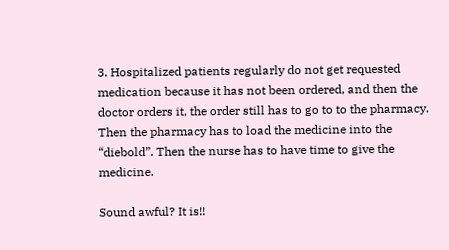3. Hospitalized patients regularly do not get requested medication because it has not been ordered, and then the doctor orders it, the order still has to go to to the pharmacy. Then the pharmacy has to load the medicine into the “diebold”. Then the nurse has to have time to give the medicine.

Sound awful? It is!!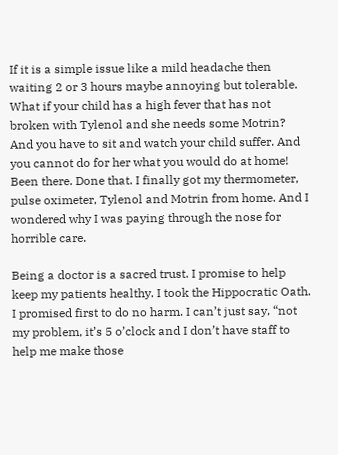If it is a simple issue like a mild headache then waiting 2 or 3 hours maybe annoying but tolerable. What if your child has a high fever that has not broken with Tylenol and she needs some Motrin? And you have to sit and watch your child suffer. And you cannot do for her what you would do at home! Been there. Done that. I finally got my thermometer, pulse oximeter, Tylenol and Motrin from home. And I wondered why I was paying through the nose for horrible care.

Being a doctor is a sacred trust. I promise to help keep my patients healthy. I took the Hippocratic Oath. I promised first to do no harm. I can’t just say, “not my problem, it’s 5 o’clock and I don’t have staff to help me make those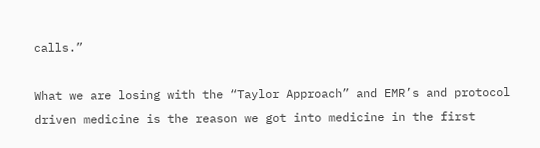calls.”

What we are losing with the “Taylor Approach” and EMR’s and protocol driven medicine is the reason we got into medicine in the first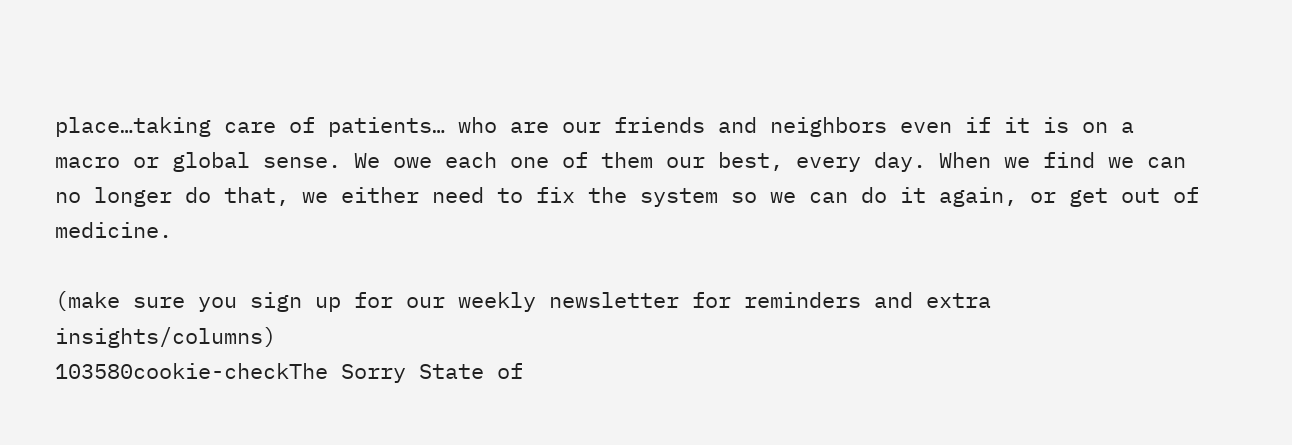place…taking care of patients… who are our friends and neighbors even if it is on a macro or global sense. We owe each one of them our best, every day. When we find we can no longer do that, we either need to fix the system so we can do it again, or get out of medicine.

(make sure you sign up for our weekly newsletter for reminders and extra insights/columns)
103580cookie-checkThe Sorry State of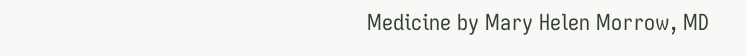Medicine by Mary Helen Morrow, MD